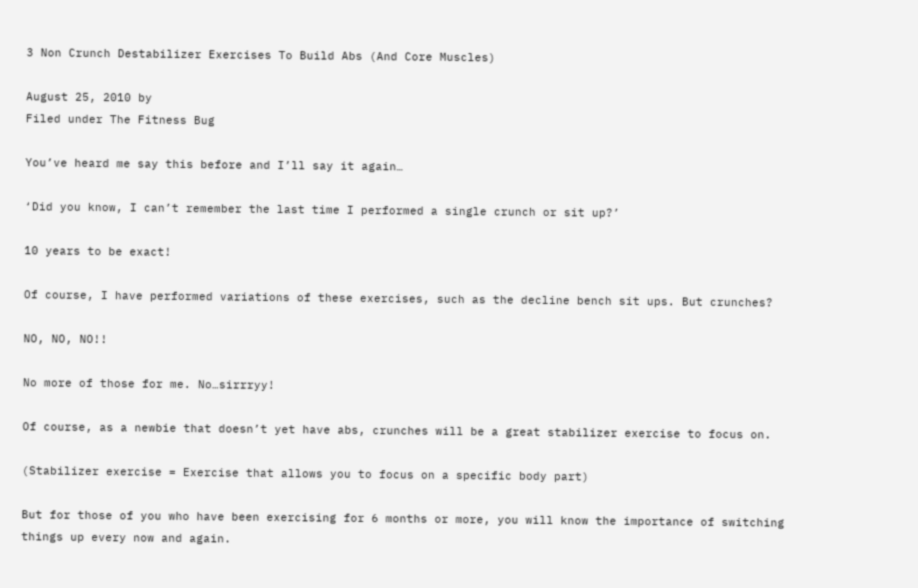3 Non Crunch Destabilizer Exercises To Build Abs (And Core Muscles)

August 25, 2010 by
Filed under The Fitness Bug

You’ve heard me say this before and I’ll say it again…

‘Did you know, I can’t remember the last time I performed a single crunch or sit up?’

10 years to be exact!

Of course, I have performed variations of these exercises, such as the decline bench sit ups. But crunches?

NO, NO, NO!!

No more of those for me. No…sirrryy!

Of course, as a newbie that doesn’t yet have abs, crunches will be a great stabilizer exercise to focus on.

(Stabilizer exercise = Exercise that allows you to focus on a specific body part)

But for those of you who have been exercising for 6 months or more, you will know the importance of switching things up every now and again.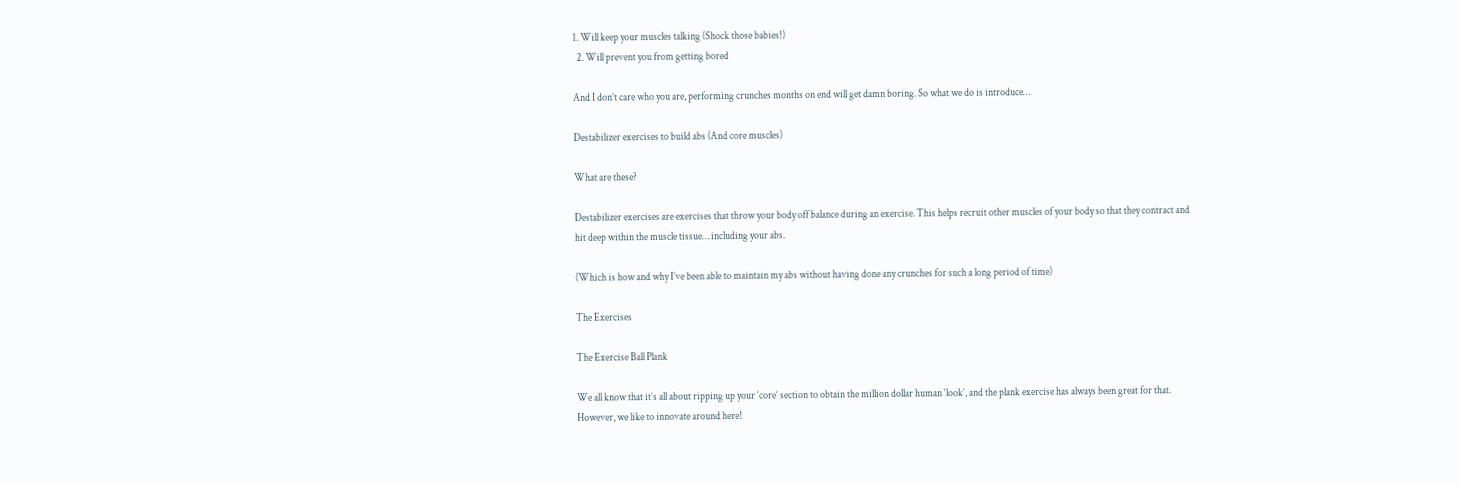1. Will keep your muscles talking (Shock those babies!)
  2. Will prevent you from getting bored

And I don’t care who you are, performing crunches months on end will get damn boring. So what we do is introduce…

Destabilizer exercises to build abs (And core muscles)

What are these?

Destabilizer exercises are exercises that throw your body off balance during an exercise. This helps recruit other muscles of your body so that they contract and hit deep within the muscle tissue… including your abs.

(Which is how and why I’ve been able to maintain my abs without having done any crunches for such a long period of time)

The Exercises

The Exercise Ball Plank

We all know that it’s all about ripping up your ‘core’ section to obtain the million dollar human ‘look’, and the plank exercise has always been great for that. However, we like to innovate around here!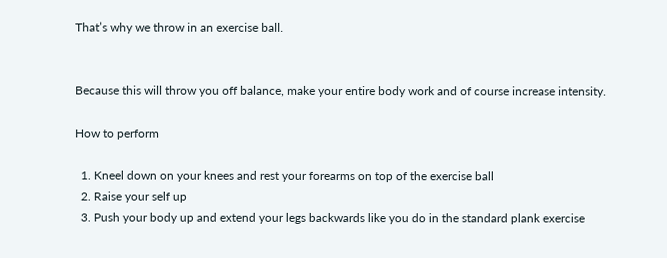That’s why we throw in an exercise ball.


Because this will throw you off balance, make your entire body work and of course increase intensity.

How to perform

  1. Kneel down on your knees and rest your forearms on top of the exercise ball
  2. Raise your self up
  3. Push your body up and extend your legs backwards like you do in the standard plank exercise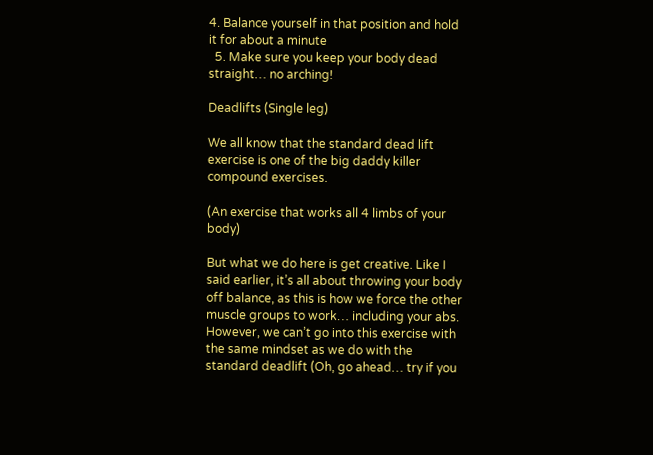4. Balance yourself in that position and hold it for about a minute
  5. Make sure you keep your body dead straight… no arching!

Deadlifts (Single leg)

We all know that the standard dead lift exercise is one of the big daddy killer compound exercises.

(An exercise that works all 4 limbs of your body)

But what we do here is get creative. Like I said earlier, it’s all about throwing your body off balance, as this is how we force the other muscle groups to work… including your abs. However, we can’t go into this exercise with the same mindset as we do with the standard deadlift (Oh, go ahead… try if you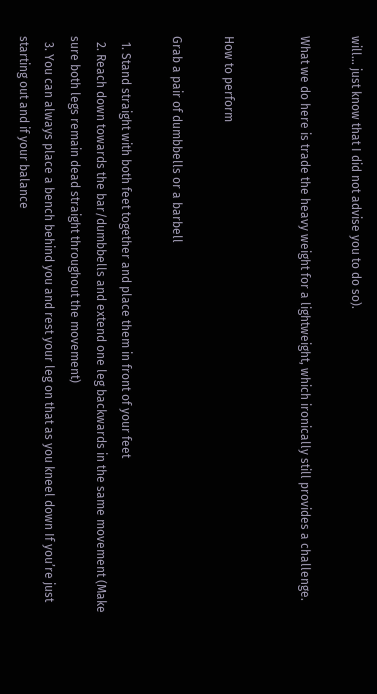will… just know that I did not advise you to do so).

What we do here is trade the heavy weight for a lightweight, which ironically still provides a challenge.


How to perform

Grab a pair of dumbbells or a barbell

  1. Stand straight with both feet together and place them in front of your feet
  2. Reach down towards the bar/dumbbells and extend one leg backwards in the same movement (Make sure both legs remain dead straight throughout the movement)
  3. You can always place a bench behind you and rest your leg on that as you kneel down If you’re just starting out and if your balance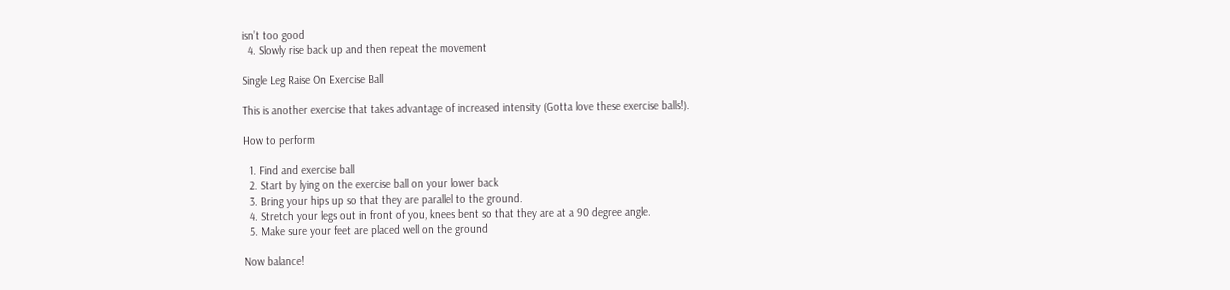isn’t too good
  4. Slowly rise back up and then repeat the movement

Single Leg Raise On Exercise Ball

This is another exercise that takes advantage of increased intensity (Gotta love these exercise balls!).

How to perform

  1. Find and exercise ball
  2. Start by lying on the exercise ball on your lower back
  3. Bring your hips up so that they are parallel to the ground.
  4. Stretch your legs out in front of you, knees bent so that they are at a 90 degree angle.
  5. Make sure your feet are placed well on the ground

Now balance!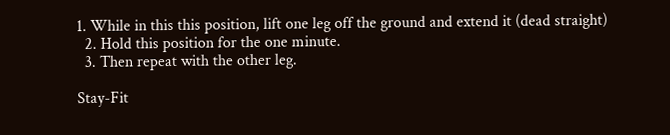1. While in this this position, lift one leg off the ground and extend it (dead straight)
  2. Hold this position for the one minute.
  3. Then repeat with the other leg.

Stay-Fit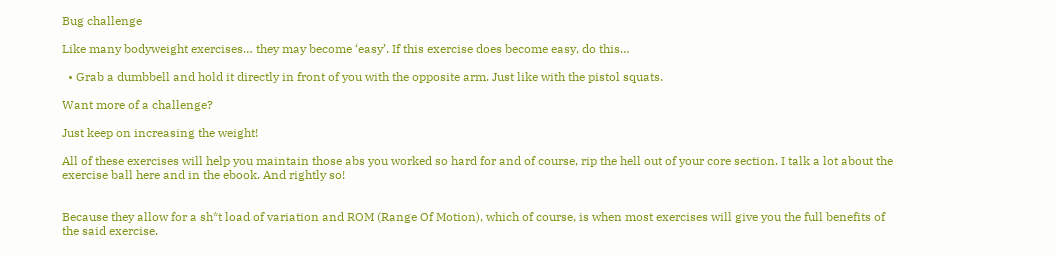Bug challenge

Like many bodyweight exercises… they may become ‘easy’. If this exercise does become easy, do this…

  • Grab a dumbbell and hold it directly in front of you with the opposite arm. Just like with the pistol squats.

Want more of a challenge?

Just keep on increasing the weight!

All of these exercises will help you maintain those abs you worked so hard for and of course, rip the hell out of your core section. I talk a lot about the exercise ball here and in the ebook. And rightly so!


Because they allow for a sh*t load of variation and ROM (Range Of Motion), which of course, is when most exercises will give you the full benefits of the said exercise.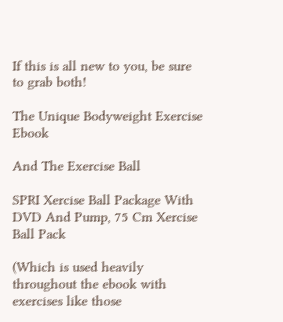If this is all new to you, be sure to grab both!

The Unique Bodyweight Exercise Ebook

And The Exercise Ball

SPRI Xercise Ball Package With DVD And Pump, 75 Cm Xercise Ball Pack

(Which is used heavily throughout the ebook with exercises like those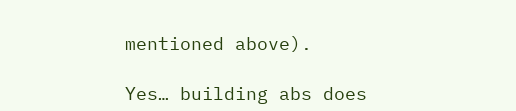mentioned above).

Yes… building abs does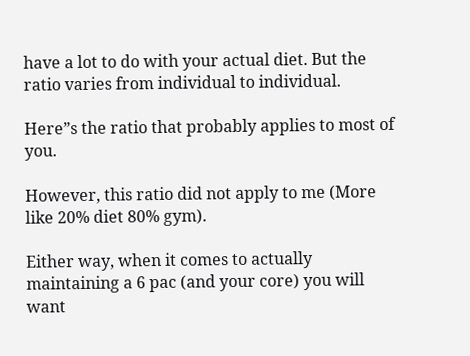have a lot to do with your actual diet. But the ratio varies from individual to individual.

Here”s the ratio that probably applies to most of you.

However, this ratio did not apply to me (More like 20% diet 80% gym).

Either way, when it comes to actually maintaining a 6 pac (and your core) you will want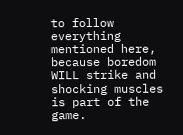to follow everything mentioned here, because boredom WILL strike and shocking muscles is part of the game.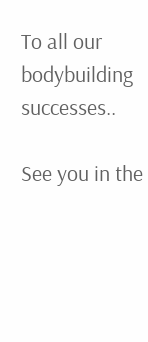To all our bodybuilding successes..

See you in the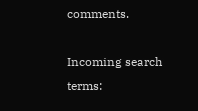comments.

Incoming search terms: